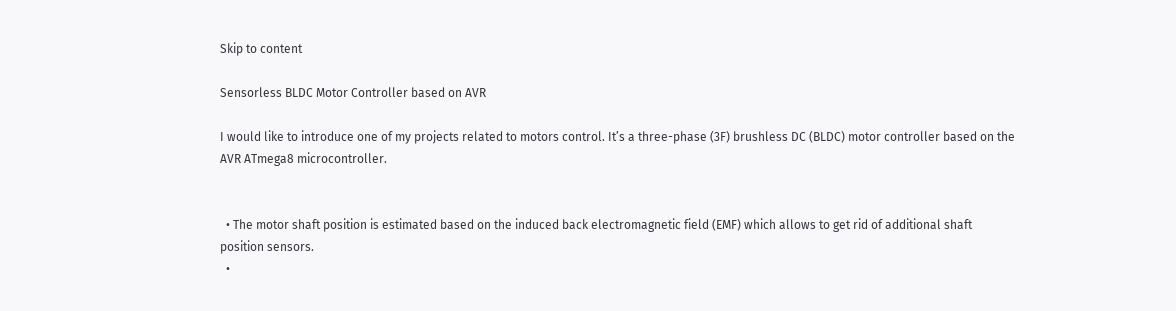Skip to content

Sensorless BLDC Motor Controller based on AVR

I would like to introduce one of my projects related to motors control. It’s a three-phase (3F) brushless DC (BLDC) motor controller based on the AVR ATmega8 microcontroller.


  • The motor shaft position is estimated based on the induced back electromagnetic field (EMF) which allows to get rid of additional shaft position sensors.
  •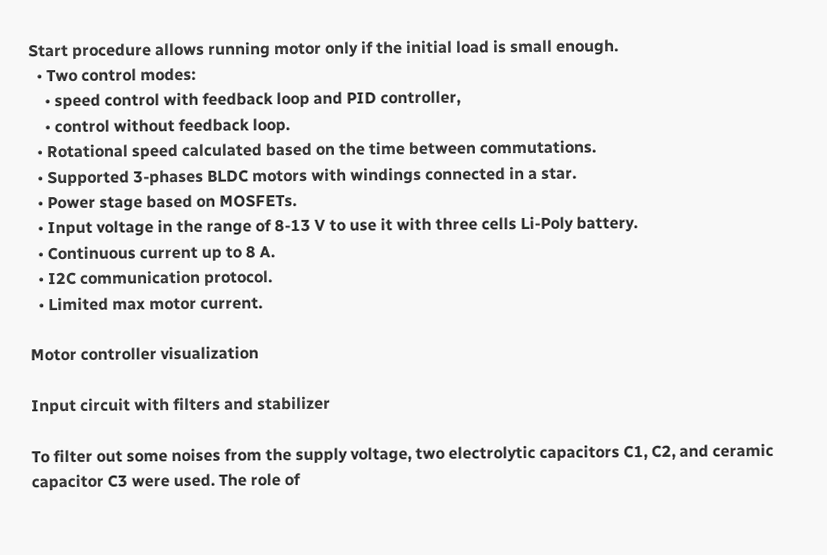Start procedure allows running motor only if the initial load is small enough.
  • Two control modes:
    • speed control with feedback loop and PID controller,
    • control without feedback loop.
  • Rotational speed calculated based on the time between commutations.
  • Supported 3-phases BLDC motors with windings connected in a star.
  • Power stage based on MOSFETs.
  • Input voltage in the range of 8-13 V to use it with three cells Li-Poly battery.
  • Continuous current up to 8 A.
  • I2C communication protocol.
  • Limited max motor current.

Motor controller visualization

Input circuit with filters and stabilizer

To filter out some noises from the supply voltage, two electrolytic capacitors C1, C2, and ceramic capacitor C3 were used. The role of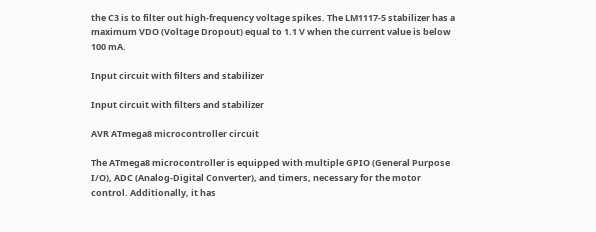the C3 is to filter out high-frequency voltage spikes. The LM1117-5 stabilizer has a maximum VDO (Voltage Dropout) equal to 1.1 V when the current value is below 100 mA.

Input circuit with filters and stabilizer

Input circuit with filters and stabilizer

AVR ATmega8 microcontroller circuit

The ATmega8 microcontroller is equipped with multiple GPIO (General Purpose I/O), ADC (Analog-Digital Converter), and timers, necessary for the motor control. Additionally, it has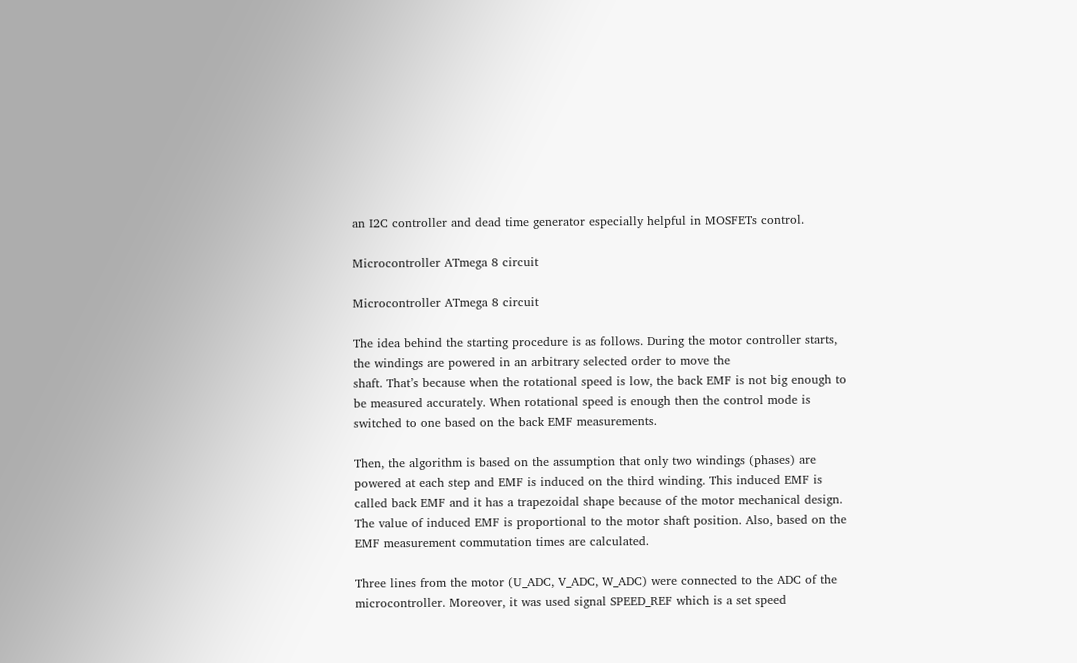an I2C controller and dead time generator especially helpful in MOSFETs control.

Microcontroller ATmega 8 circuit

Microcontroller ATmega 8 circuit

The idea behind the starting procedure is as follows. During the motor controller starts, the windings are powered in an arbitrary selected order to move the
shaft. That’s because when the rotational speed is low, the back EMF is not big enough to be measured accurately. When rotational speed is enough then the control mode is switched to one based on the back EMF measurements.

Then, the algorithm is based on the assumption that only two windings (phases) are powered at each step and EMF is induced on the third winding. This induced EMF is called back EMF and it has a trapezoidal shape because of the motor mechanical design. The value of induced EMF is proportional to the motor shaft position. Also, based on the EMF measurement commutation times are calculated.

Three lines from the motor (U_ADC, V_ADC, W_ADC) were connected to the ADC of the microcontroller. Moreover, it was used signal SPEED_REF which is a set speed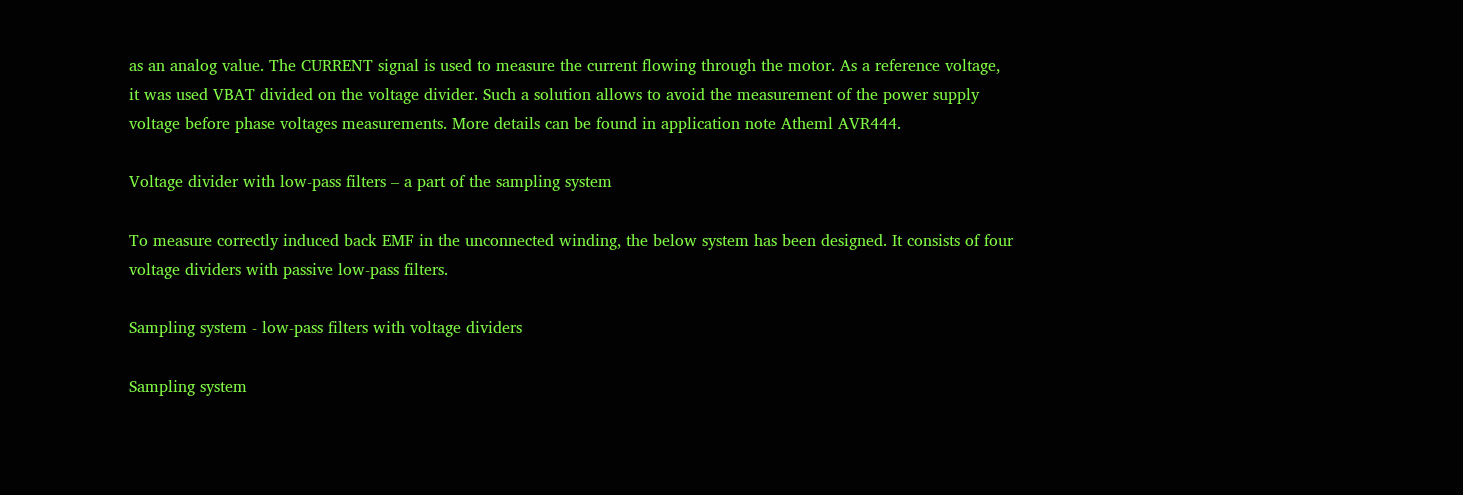as an analog value. The CURRENT signal is used to measure the current flowing through the motor. As a reference voltage, it was used VBAT divided on the voltage divider. Such a solution allows to avoid the measurement of the power supply voltage before phase voltages measurements. More details can be found in application note Atheml AVR444.

Voltage divider with low-pass filters – a part of the sampling system

To measure correctly induced back EMF in the unconnected winding, the below system has been designed. It consists of four voltage dividers with passive low-pass filters.

Sampling system - low-pass filters with voltage dividers

Sampling system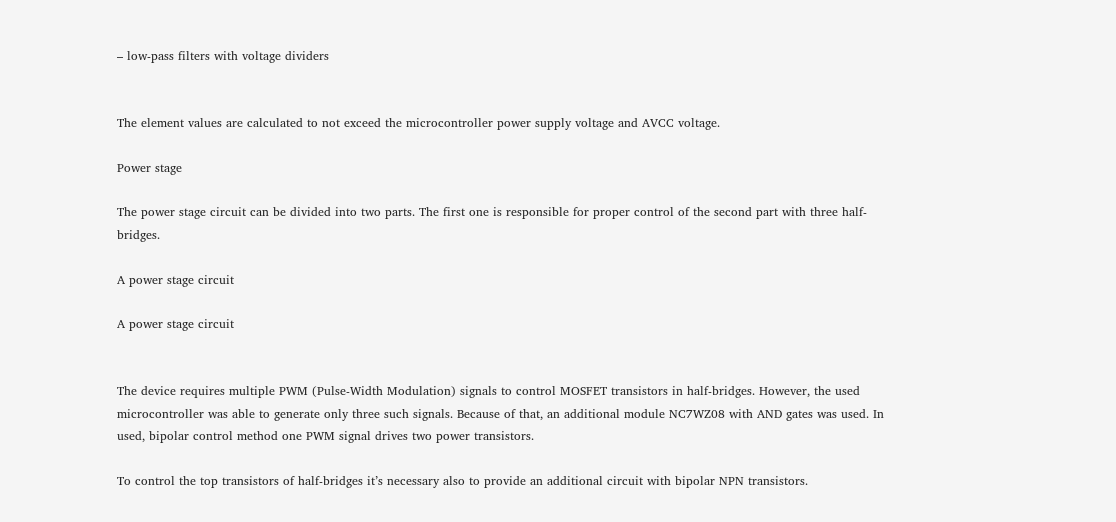– low-pass filters with voltage dividers


The element values are calculated to not exceed the microcontroller power supply voltage and AVCC voltage.

Power stage

The power stage circuit can be divided into two parts. The first one is responsible for proper control of the second part with three half-bridges.

A power stage circuit

A power stage circuit


The device requires multiple PWM (Pulse-Width Modulation) signals to control MOSFET transistors in half-bridges. However, the used microcontroller was able to generate only three such signals. Because of that, an additional module NC7WZ08 with AND gates was used. In used, bipolar control method one PWM signal drives two power transistors.

To control the top transistors of half-bridges it’s necessary also to provide an additional circuit with bipolar NPN transistors.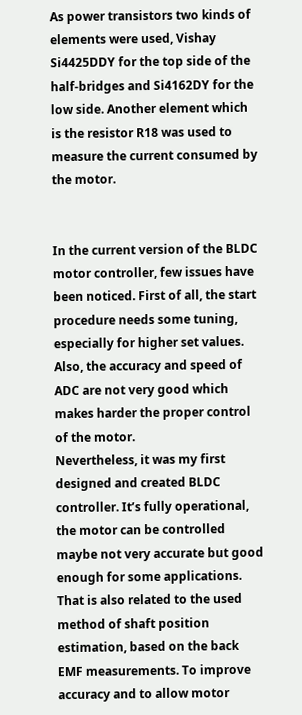As power transistors two kinds of elements were used, Vishay Si4425DDY for the top side of the half-bridges and Si4162DY for the low side. Another element which is the resistor R18 was used to measure the current consumed by the motor.


In the current version of the BLDC motor controller, few issues have been noticed. First of all, the start procedure needs some tuning, especially for higher set values. Also, the accuracy and speed of ADC are not very good which makes harder the proper control of the motor.
Nevertheless, it was my first designed and created BLDC controller. It’s fully operational, the motor can be controlled maybe not very accurate but good enough for some applications. That is also related to the used method of shaft position estimation, based on the back EMF measurements. To improve accuracy and to allow motor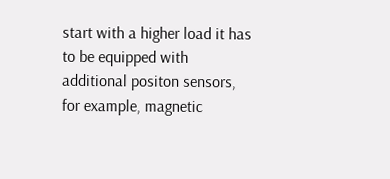start with a higher load it has to be equipped with additional positon sensors, for example, magnetic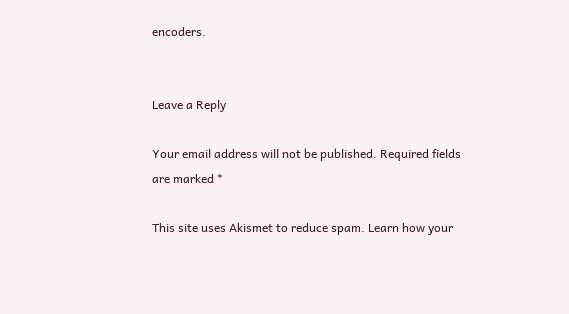encoders.


Leave a Reply

Your email address will not be published. Required fields are marked *

This site uses Akismet to reduce spam. Learn how your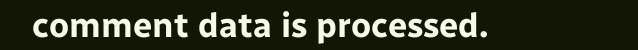comment data is processed.